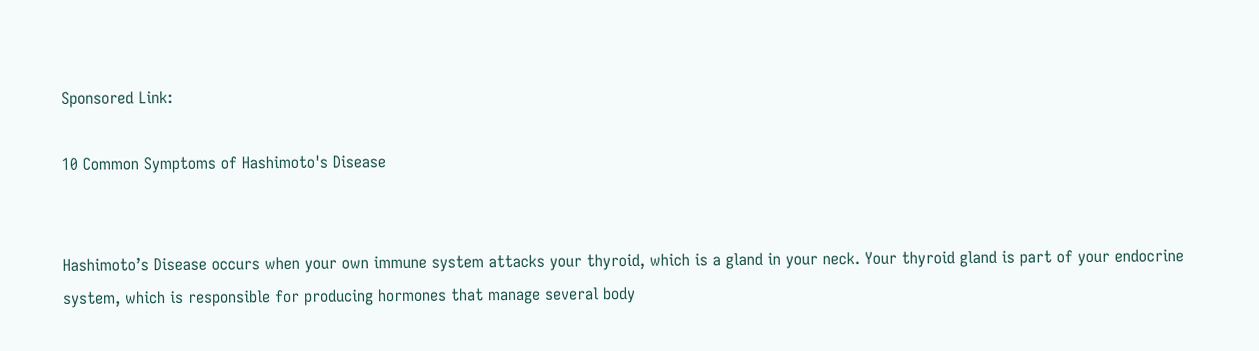Sponsored Link:

10 Common Symptoms of Hashimoto's Disease


Hashimoto’s Disease occurs when your own immune system attacks your thyroid, which is a gland in your neck. Your thyroid gland is part of your endocrine system, which is responsible for producing hormones that manage several body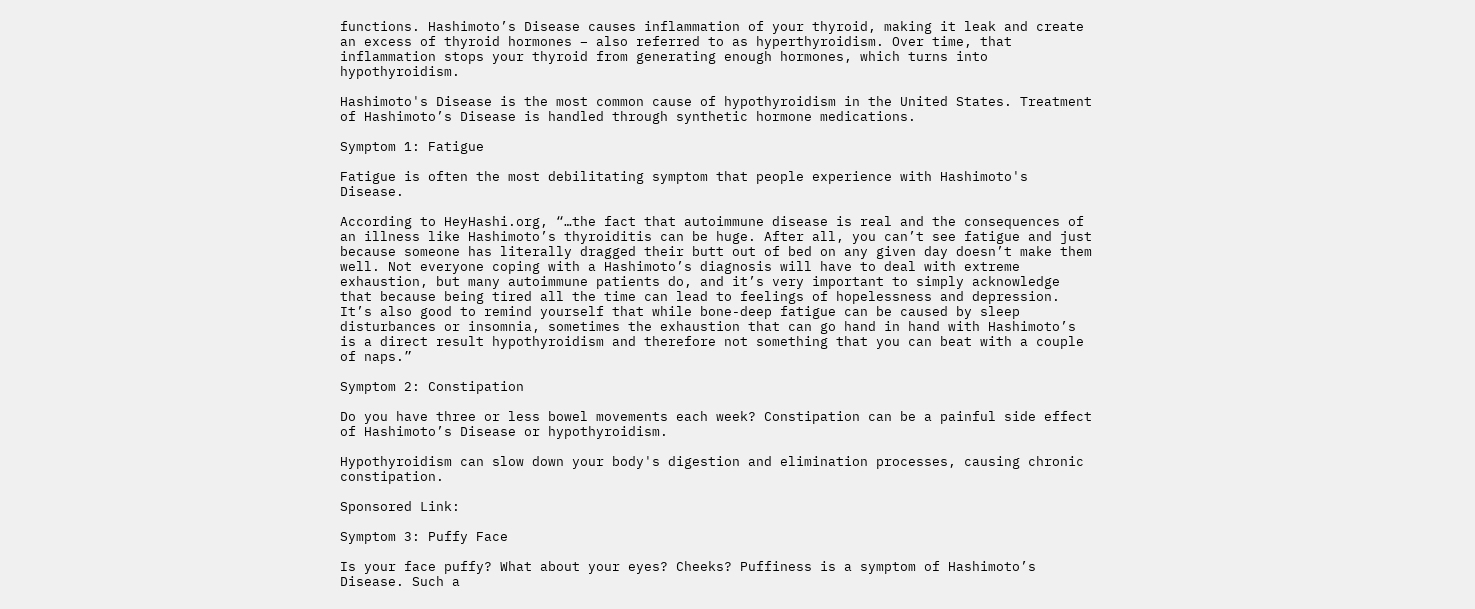functions. Hashimoto’s Disease causes inflammation of your thyroid, making it leak and create an excess of thyroid hormones – also referred to as hyperthyroidism. Over time, that inflammation stops your thyroid from generating enough hormones, which turns into hypothyroidism.

Hashimoto's Disease is the most common cause of hypothyroidism in the United States. Treatment of Hashimoto’s Disease is handled through synthetic hormone medications.

Symptom 1: Fatigue

Fatigue is often the most debilitating symptom that people experience with Hashimoto's Disease.

According to HeyHashi.org, “…the fact that autoimmune disease is real and the consequences of an illness like Hashimoto’s thyroiditis can be huge. After all, you can’t see fatigue and just because someone has literally dragged their butt out of bed on any given day doesn’t make them well. Not everyone coping with a Hashimoto’s diagnosis will have to deal with extreme exhaustion, but many autoimmune patients do, and it’s very important to simply acknowledge that because being tired all the time can lead to feelings of hopelessness and depression. It’s also good to remind yourself that while bone-deep fatigue can be caused by sleep disturbances or insomnia, sometimes the exhaustion that can go hand in hand with Hashimoto’s is a direct result hypothyroidism and therefore not something that you can beat with a couple of naps.”

Symptom 2: Constipation

Do you have three or less bowel movements each week? Constipation can be a painful side effect of Hashimoto’s Disease or hypothyroidism.

Hypothyroidism can slow down your body's digestion and elimination processes, causing chronic constipation.

Sponsored Link:

Symptom 3: Puffy Face

Is your face puffy? What about your eyes? Cheeks? Puffiness is a symptom of Hashimoto’s Disease. Such a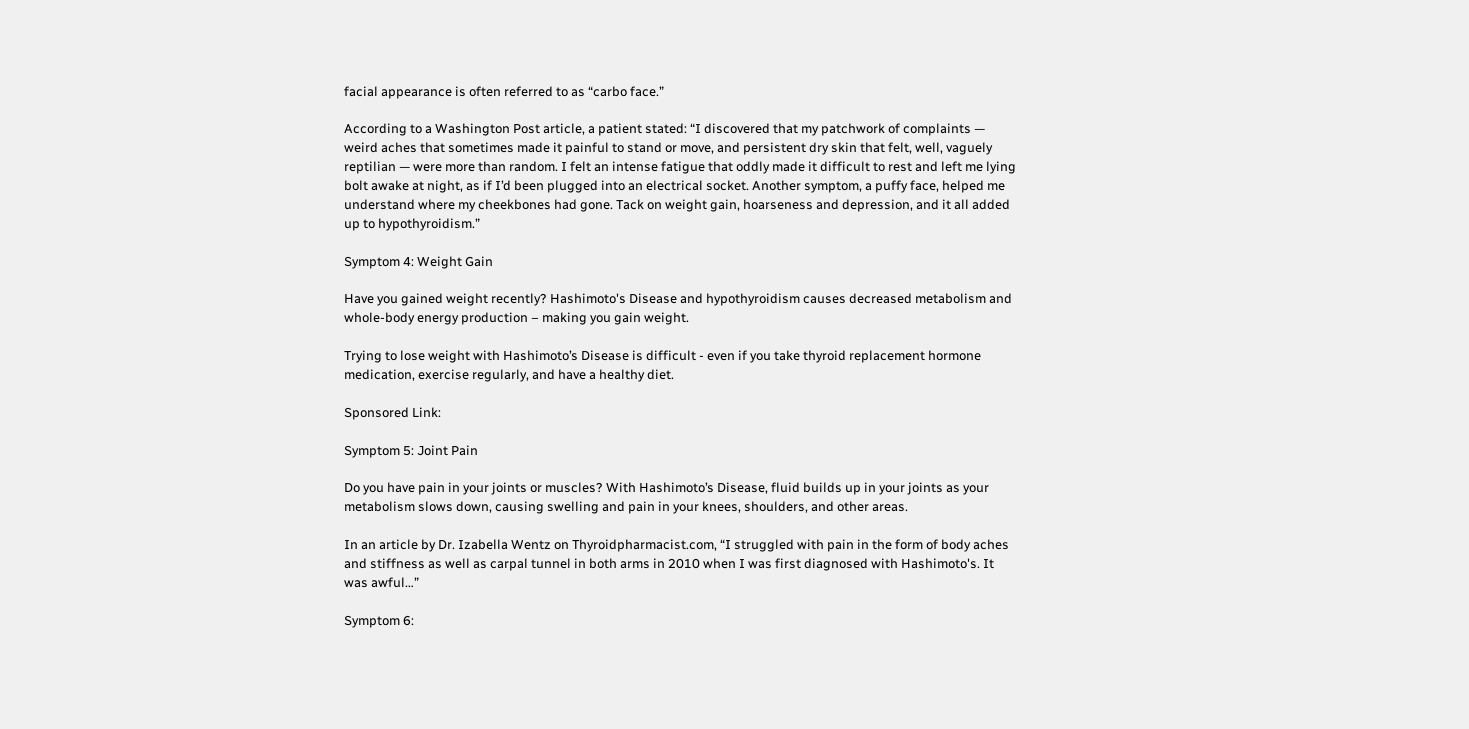facial appearance is often referred to as “carbo face.”

According to a Washington Post article, a patient stated: “I discovered that my patchwork of complaints — weird aches that sometimes made it painful to stand or move, and persistent dry skin that felt, well, vaguely reptilian — were more than random. I felt an intense fatigue that oddly made it difficult to rest and left me lying bolt awake at night, as if I’d been plugged into an electrical socket. Another symptom, a puffy face, helped me understand where my cheekbones had gone. Tack on weight gain, hoarseness and depression, and it all added up to hypothyroidism.”

Symptom 4: Weight Gain

Have you gained weight recently? Hashimoto's Disease and hypothyroidism causes decreased metabolism and whole-body energy production – making you gain weight.

Trying to lose weight with Hashimoto’s Disease is difficult - even if you take thyroid replacement hormone medication, exercise regularly, and have a healthy diet.

Sponsored Link:

Symptom 5: Joint Pain

Do you have pain in your joints or muscles? With Hashimoto’s Disease, fluid builds up in your joints as your metabolism slows down, causing swelling and pain in your knees, shoulders, and other areas.

In an article by Dr. Izabella Wentz on Thyroidpharmacist.com, “I struggled with pain in the form of body aches and stiffness as well as carpal tunnel in both arms in 2010 when I was first diagnosed with Hashimoto's. It was awful…”

Symptom 6: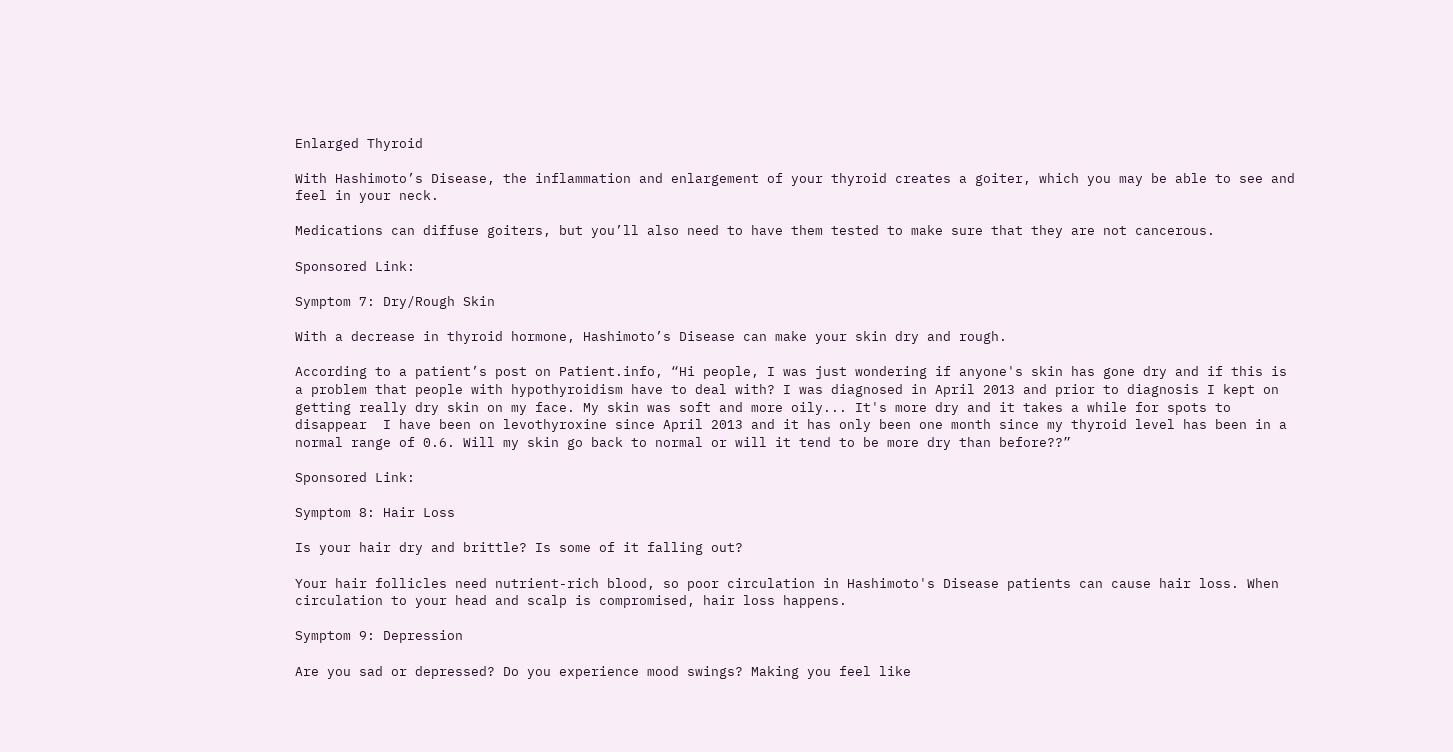Enlarged Thyroid

With Hashimoto’s Disease, the inflammation and enlargement of your thyroid creates a goiter, which you may be able to see and feel in your neck.

Medications can diffuse goiters, but you’ll also need to have them tested to make sure that they are not cancerous.

Sponsored Link:

Symptom 7: Dry/Rough Skin

With a decrease in thyroid hormone, Hashimoto’s Disease can make your skin dry and rough.

According to a patient’s post on Patient.info, “Hi people, I was just wondering if anyone's skin has gone dry and if this is a problem that people with hypothyroidism have to deal with? I was diagnosed in April 2013 and prior to diagnosis I kept on getting really dry skin on my face. My skin was soft and more oily... It's more dry and it takes a while for spots to disappear  I have been on levothyroxine since April 2013 and it has only been one month since my thyroid level has been in a normal range of 0.6. Will my skin go back to normal or will it tend to be more dry than before??”

Sponsored Link:

Symptom 8: Hair Loss

Is your hair dry and brittle? Is some of it falling out?

Your hair follicles need nutrient-rich blood, so poor circulation in Hashimoto's Disease patients can cause hair loss. When circulation to your head and scalp is compromised, hair loss happens.

Symptom 9: Depression

Are you sad or depressed? Do you experience mood swings? Making you feel like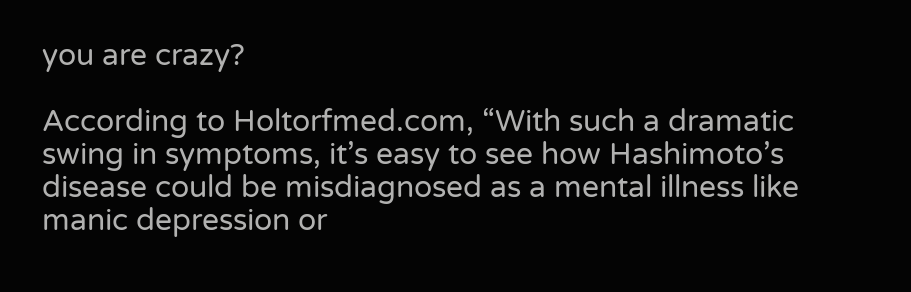you are crazy?

According to Holtorfmed.com, “With such a dramatic swing in symptoms, it’s easy to see how Hashimoto’s disease could be misdiagnosed as a mental illness like manic depression or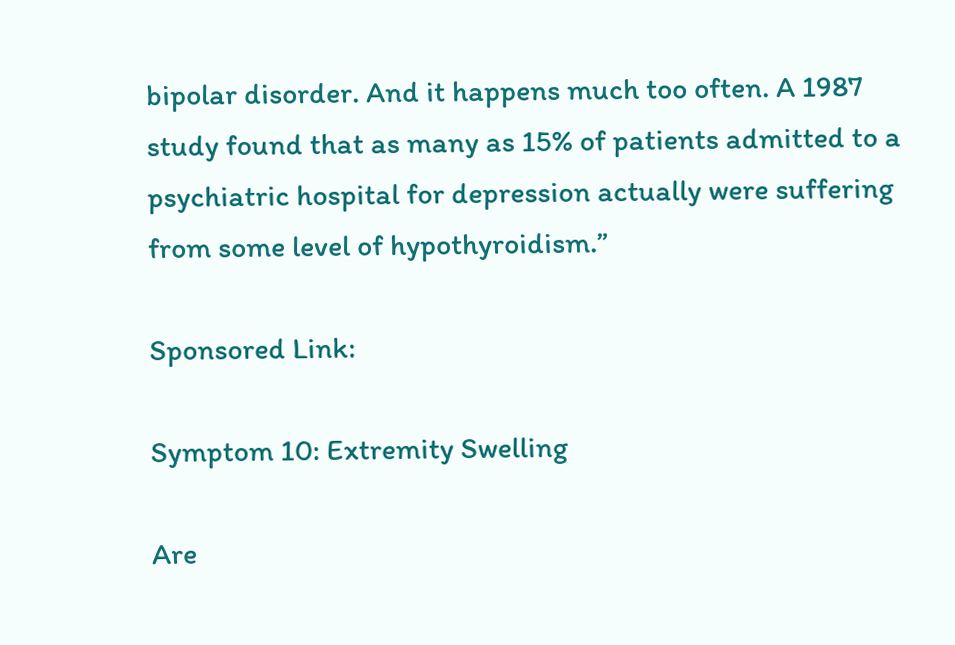bipolar disorder. And it happens much too often. A 1987 study found that as many as 15% of patients admitted to a psychiatric hospital for depression actually were suffering from some level of hypothyroidism.”

Sponsored Link:

Symptom 10: Extremity Swelling

Are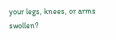your legs, knees, or arms swollen?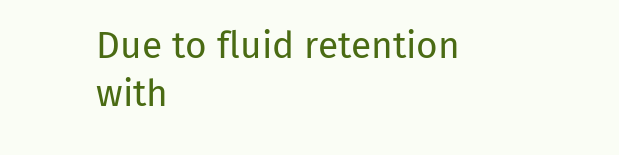Due to fluid retention with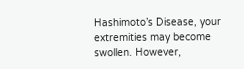Hashimoto’s Disease, your extremities may become swollen. However,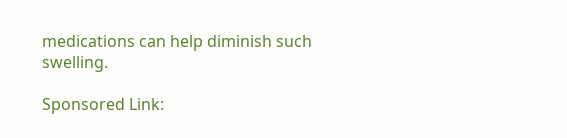medications can help diminish such swelling.

Sponsored Link: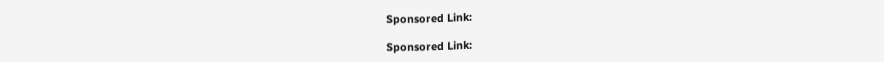Sponsored Link:

Sponsored Link: